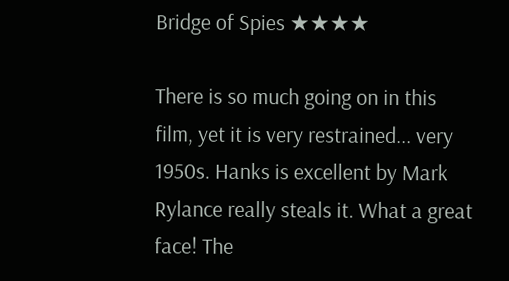Bridge of Spies ★★★★

There is so much going on in this film, yet it is very restrained... very 1950s. Hanks is excellent by Mark Rylance really steals it. What a great face! The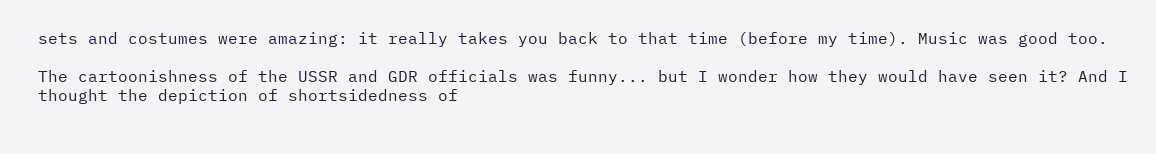sets and costumes were amazing: it really takes you back to that time (before my time). Music was good too.

The cartoonishness of the USSR and GDR officials was funny... but I wonder how they would have seen it? And I thought the depiction of shortsidedness of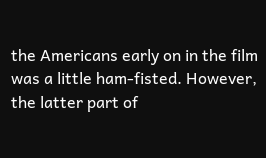the Americans early on in the film was a little ham-fisted. However, the latter part of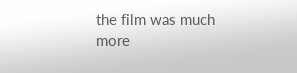the film was much more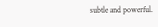subtle and powerful.